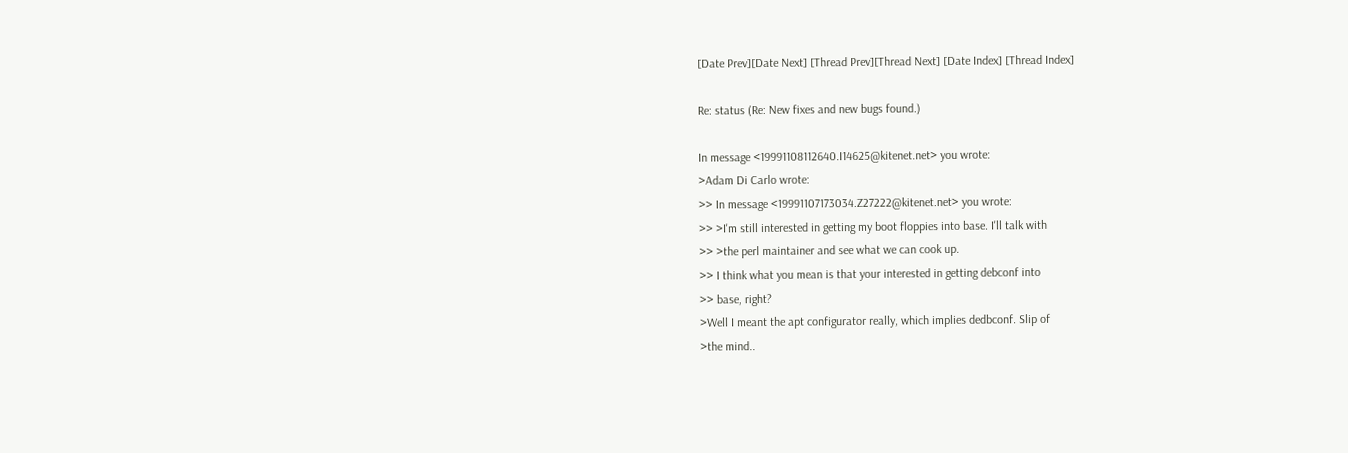[Date Prev][Date Next] [Thread Prev][Thread Next] [Date Index] [Thread Index]

Re: status (Re: New fixes and new bugs found.)

In message <19991108112640.I14625@kitenet.net> you wrote:
>Adam Di Carlo wrote:
>> In message <19991107173034.Z27222@kitenet.net> you wrote:
>> >I'm still interested in getting my boot floppies into base. I'll talk with
>> >the perl maintainer and see what we can cook up.
>> I think what you mean is that your interested in getting debconf into
>> base, right?
>Well I meant the apt configurator really, which implies dedbconf. Slip of
>the mind..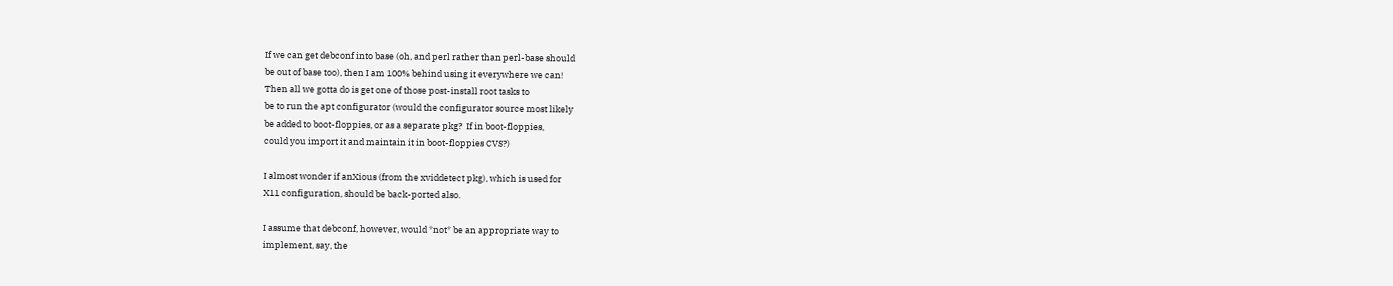If we can get debconf into base (oh, and perl rather than perl-base should
be out of base too), then I am 100% behind using it everywhere we can!
Then all we gotta do is get one of those post-install root tasks to
be to run the apt configurator (would the configurator source most likely
be added to boot-floppies, or as a separate pkg?  If in boot-floppies,
could you import it and maintain it in boot-floppies CVS?)

I almost wonder if anXious (from the xviddetect pkg), which is used for
X11 configuration, should be back-ported also.

I assume that debconf, however, would *not* be an appropriate way to
implement, say, the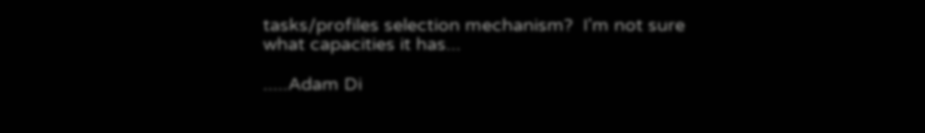tasks/profiles selection mechanism?  I'm not sure
what capacities it has...

.....Adam Di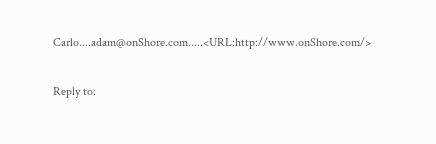Carlo....adam@onShore.com.....<URL:http://www.onShore.com/>

Reply to: